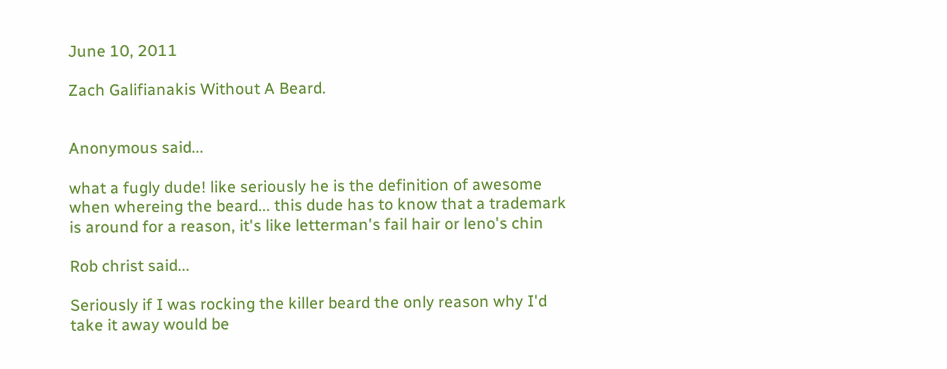June 10, 2011

Zach Galifianakis Without A Beard.


Anonymous said...

what a fugly dude! like seriously he is the definition of awesome when whereing the beard... this dude has to know that a trademark is around for a reason, it's like letterman's fail hair or leno's chin

Rob christ said...

Seriously if I was rocking the killer beard the only reason why I'd take it away would be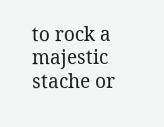to rock a majestic stache or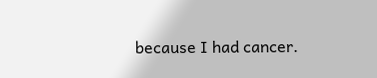because I had cancer.